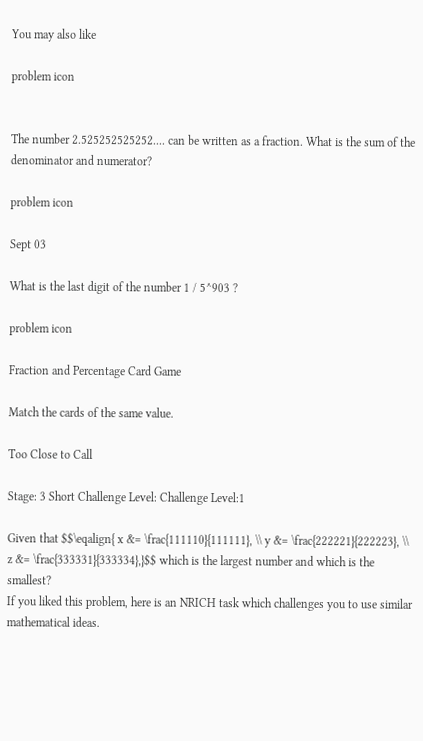You may also like

problem icon


The number 2.525252525252.... can be written as a fraction. What is the sum of the denominator and numerator?

problem icon

Sept 03

What is the last digit of the number 1 / 5^903 ?

problem icon

Fraction and Percentage Card Game

Match the cards of the same value.

Too Close to Call

Stage: 3 Short Challenge Level: Challenge Level:1

Given that $$\eqalign{ x &= \frac{111110}{111111}, \\ y &= \frac{222221}{222223}, \\ z &= \frac{333331}{333334},}$$ which is the largest number and which is the smallest?
If you liked this problem, here is an NRICH task which challenges you to use similar mathematical ideas.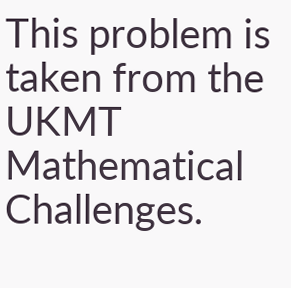This problem is taken from the UKMT Mathematical Challenges.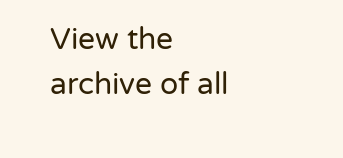View the archive of all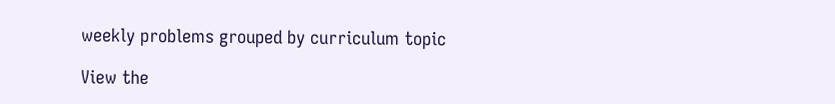weekly problems grouped by curriculum topic

View the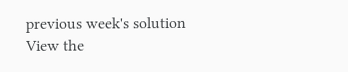previous week's solution
View the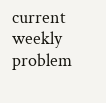current weekly problem